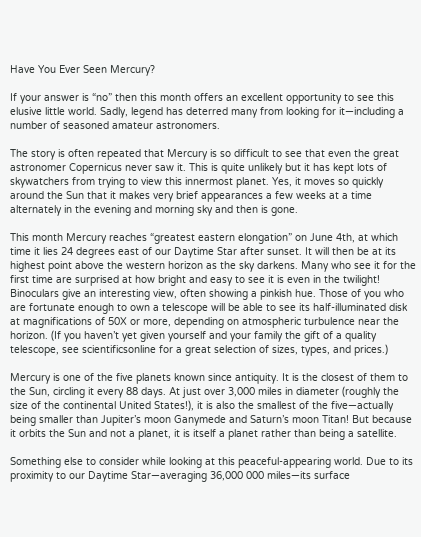Have You Ever Seen Mercury?

If your answer is “no” then this month offers an excellent opportunity to see this elusive little world. Sadly, legend has deterred many from looking for it—including a number of seasoned amateur astronomers.

The story is often repeated that Mercury is so difficult to see that even the great astronomer Copernicus never saw it. This is quite unlikely but it has kept lots of skywatchers from trying to view this innermost planet. Yes, it moves so quickly around the Sun that it makes very brief appearances a few weeks at a time alternately in the evening and morning sky and then is gone.

This month Mercury reaches “greatest eastern elongation” on June 4th, at which time it lies 24 degrees east of our Daytime Star after sunset. It will then be at its highest point above the western horizon as the sky darkens. Many who see it for the first time are surprised at how bright and easy to see it is even in the twilight! Binoculars give an interesting view, often showing a pinkish hue. Those of you who are fortunate enough to own a telescope will be able to see its half-illuminated disk at magnifications of 50X or more, depending on atmospheric turbulence near the horizon. (If you haven’t yet given yourself and your family the gift of a quality telescope, see scientificsonline for a great selection of sizes, types, and prices.)

Mercury is one of the five planets known since antiquity. It is the closest of them to the Sun, circling it every 88 days. At just over 3,000 miles in diameter (roughly the size of the continental United States!), it is also the smallest of the five—actually being smaller than Jupiter’s moon Ganymede and Saturn’s moon Titan! But because it orbits the Sun and not a planet, it is itself a planet rather than being a satellite.

Something else to consider while looking at this peaceful-appearing world. Due to its proximity to our Daytime Star—averaging 36,000 000 miles—its surface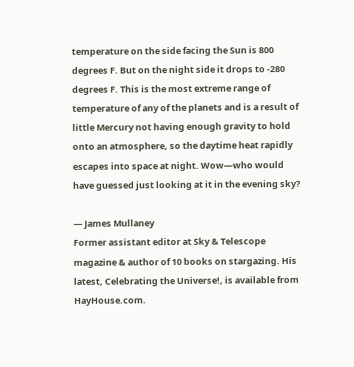temperature on the side facing the Sun is 800 degrees F. But on the night side it drops to -280 degrees F. This is the most extreme range of temperature of any of the planets and is a result of little Mercury not having enough gravity to hold onto an atmosphere, so the daytime heat rapidly escapes into space at night. Wow—who would have guessed just looking at it in the evening sky?

— James Mullaney
Former assistant editor at Sky & Telescope magazine & author of 10 books on stargazing. His latest, Celebrating the Universe!, is available from HayHouse.com.